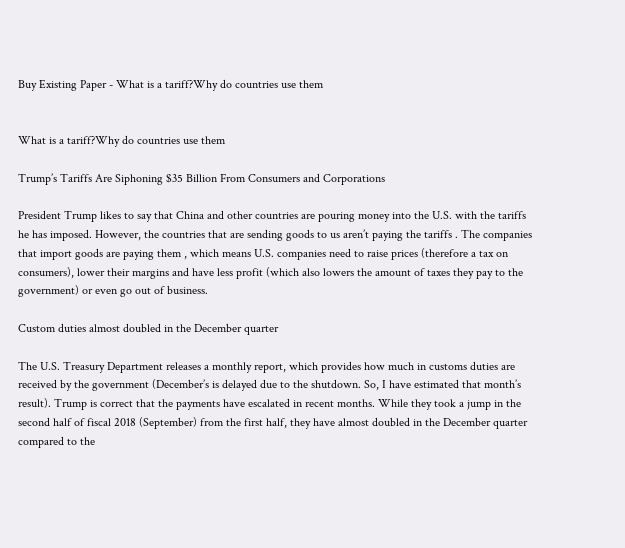Buy Existing Paper - What is a tariff?Why do countries use them


What is a tariff?Why do countries use them

Trump’s Tariffs Are Siphoning $35 Billion From Consumers and Corporations

President Trump likes to say that China and other countries are pouring money into the U.S. with the tariffs he has imposed. However, the countries that are sending goods to us aren’t paying the tariffs . The companies that import goods are paying them , which means U.S. companies need to raise prices (therefore a tax on consumers), lower their margins and have less profit (which also lowers the amount of taxes they pay to the government) or even go out of business.

Custom duties almost doubled in the December quarter

The U.S. Treasury Department releases a monthly report, which provides how much in customs duties are received by the government (December’s is delayed due to the shutdown. So, I have estimated that month’s result). Trump is correct that the payments have escalated in recent months. While they took a jump in the second half of fiscal 2018 (September) from the first half, they have almost doubled in the December quarter compared to the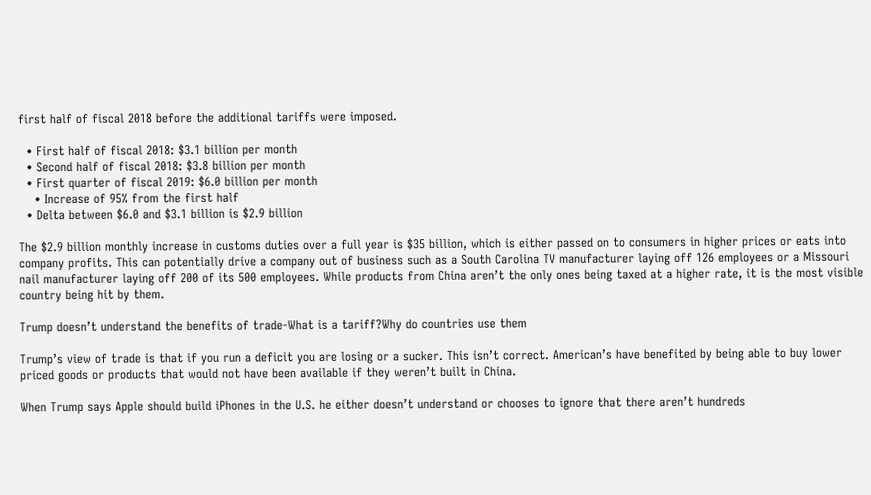first half of fiscal 2018 before the additional tariffs were imposed.

  • First half of fiscal 2018: $3.1 billion per month
  • Second half of fiscal 2018: $3.8 billion per month
  • First quarter of fiscal 2019: $6.0 billion per month
    • Increase of 95% from the first half
  • Delta between $6.0 and $3.1 billion is $2.9 billion

The $2.9 billion monthly increase in customs duties over a full year is $35 billion, which is either passed on to consumers in higher prices or eats into company profits. This can potentially drive a company out of business such as a South Carolina TV manufacturer laying off 126 employees or a Missouri nail manufacturer laying off 200 of its 500 employees. While products from China aren’t the only ones being taxed at a higher rate, it is the most visible country being hit by them.

Trump doesn’t understand the benefits of trade-What is a tariff?Why do countries use them

Trump’s view of trade is that if you run a deficit you are losing or a sucker. This isn’t correct. American’s have benefited by being able to buy lower priced goods or products that would not have been available if they weren’t built in China.

When Trump says Apple should build iPhones in the U.S. he either doesn’t understand or chooses to ignore that there aren’t hundreds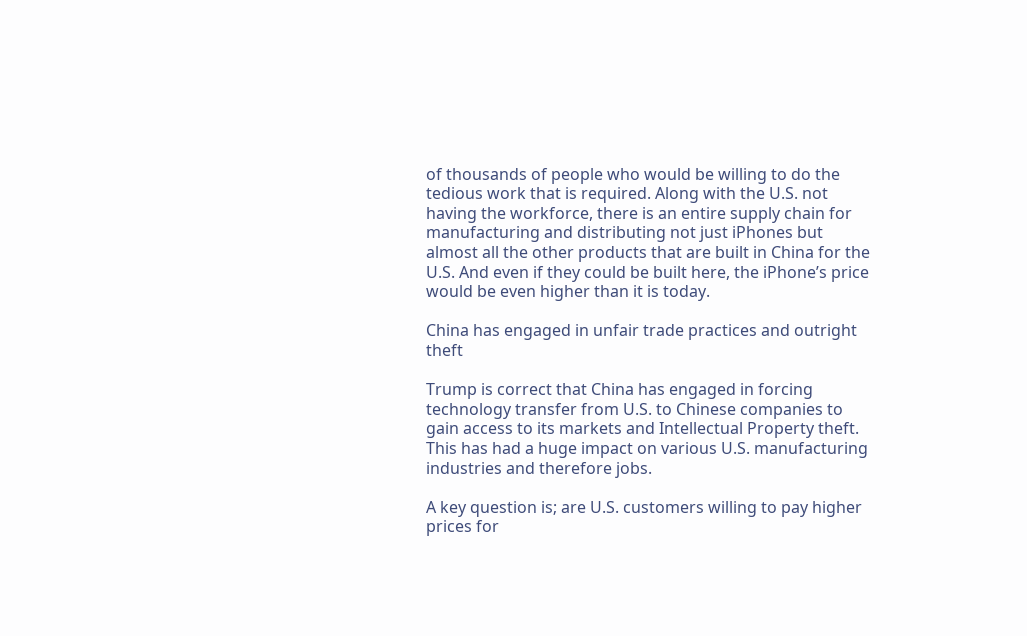of thousands of people who would be willing to do the tedious work that is required. Along with the U.S. not having the workforce, there is an entire supply chain for manufacturing and distributing not just iPhones but almost all the other products that are built in China for the U.S. And even if they could be built here, the iPhone’s price would be even higher than it is today.

China has engaged in unfair trade practices and outright theft

Trump is correct that China has engaged in forcing technology transfer from U.S. to Chinese companies to gain access to its markets and Intellectual Property theft. This has had a huge impact on various U.S. manufacturing industries and therefore jobs.

A key question is; are U.S. customers willing to pay higher prices for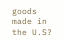goods made in the U.S?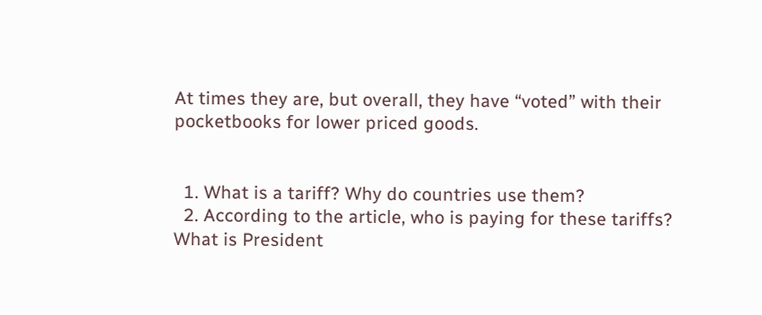At times they are, but overall, they have “voted” with their pocketbooks for lower priced goods.


  1. What is a tariff? Why do countries use them?
  2. According to the article, who is paying for these tariffs? What is President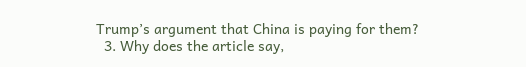Trump’s argument that China is paying for them?
  3. Why does the article say,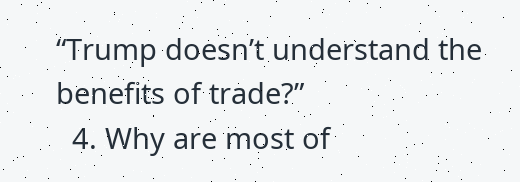“Trump doesn’t understand the benefits of trade?”
  4. Why are most of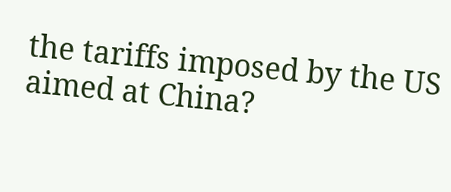the tariffs imposed by the US aimed at China?